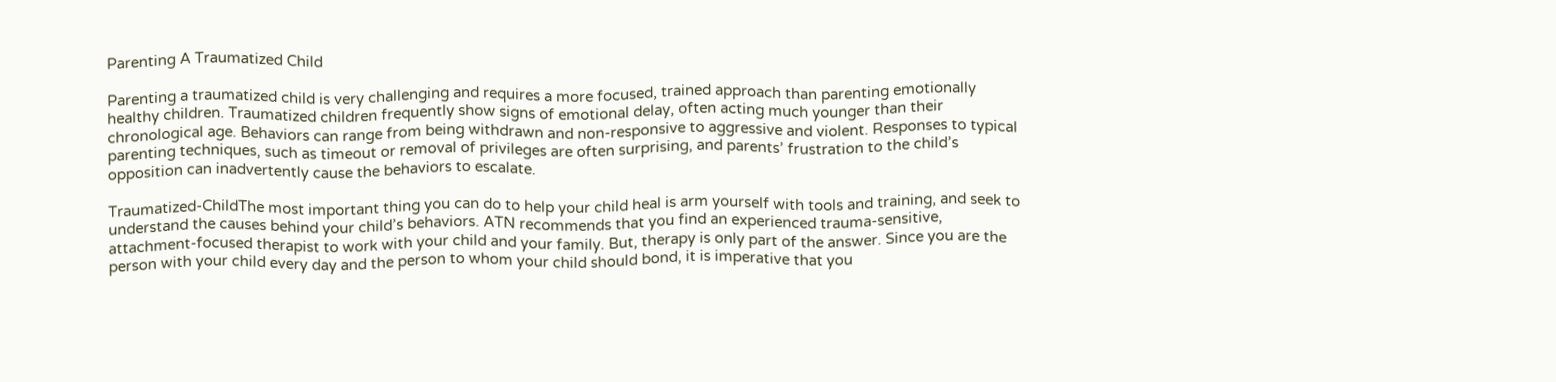Parenting A Traumatized Child

Parenting a traumatized child is very challenging and requires a more focused, trained approach than parenting emotionally healthy children. Traumatized children frequently show signs of emotional delay, often acting much younger than their chronological age. Behaviors can range from being withdrawn and non-responsive to aggressive and violent. Responses to typical parenting techniques, such as timeout or removal of privileges are often surprising, and parents’ frustration to the child’s opposition can inadvertently cause the behaviors to escalate.

Traumatized-ChildThe most important thing you can do to help your child heal is arm yourself with tools and training, and seek to understand the causes behind your child’s behaviors. ATN recommends that you find an experienced trauma-sensitive, attachment-focused therapist to work with your child and your family. But, therapy is only part of the answer. Since you are the person with your child every day and the person to whom your child should bond, it is imperative that you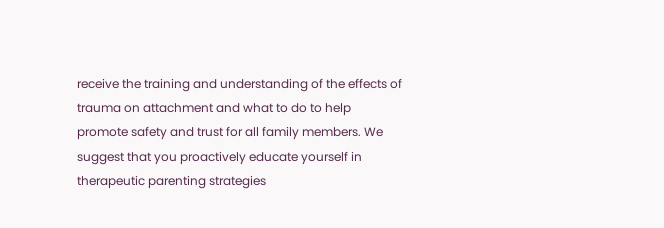receive the training and understanding of the effects of trauma on attachment and what to do to help promote safety and trust for all family members. We suggest that you proactively educate yourself in therapeutic parenting strategies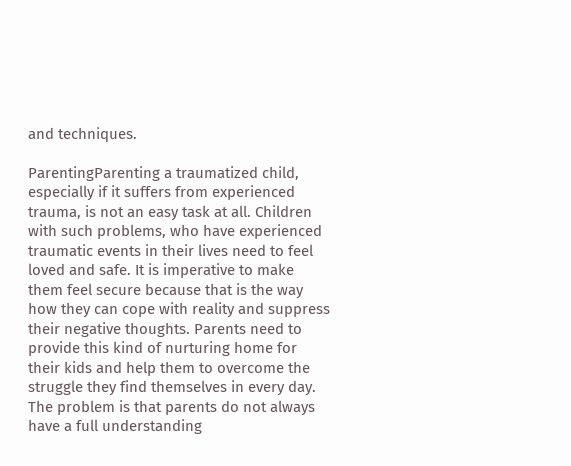and techniques.

ParentingParenting a traumatized child, especially if it suffers from experienced trauma, is not an easy task at all. Children with such problems, who have experienced traumatic events in their lives need to feel loved and safe. It is imperative to make them feel secure because that is the way how they can cope with reality and suppress their negative thoughts. Parents need to provide this kind of nurturing home for their kids and help them to overcome the struggle they find themselves in every day. The problem is that parents do not always have a full understanding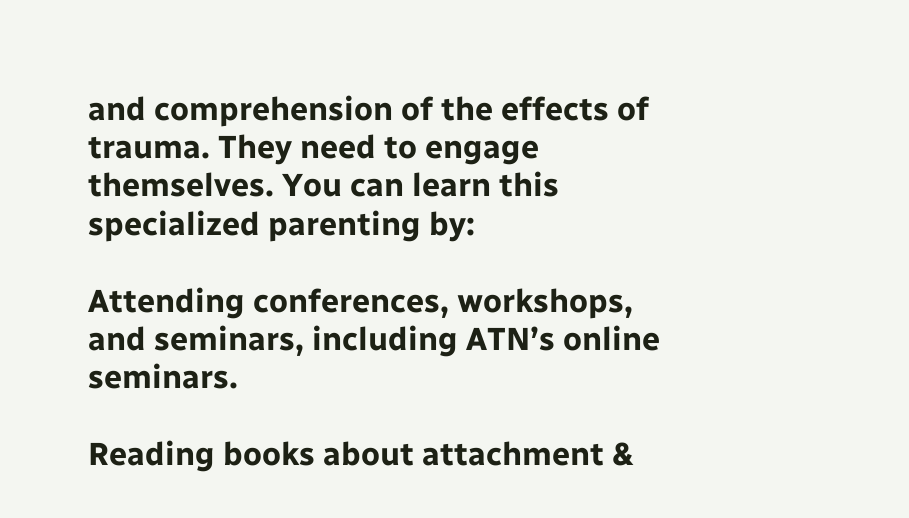and comprehension of the effects of trauma. They need to engage themselves. You can learn this specialized parenting by:

Attending conferences, workshops, and seminars, including ATN’s online seminars.

Reading books about attachment &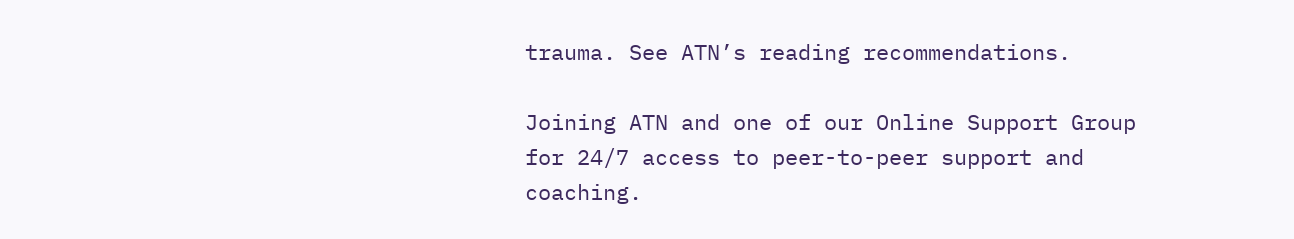trauma. See ATN’s reading recommendations.

Joining ATN and one of our Online Support Group for 24/7 access to peer-to-peer support and coaching.